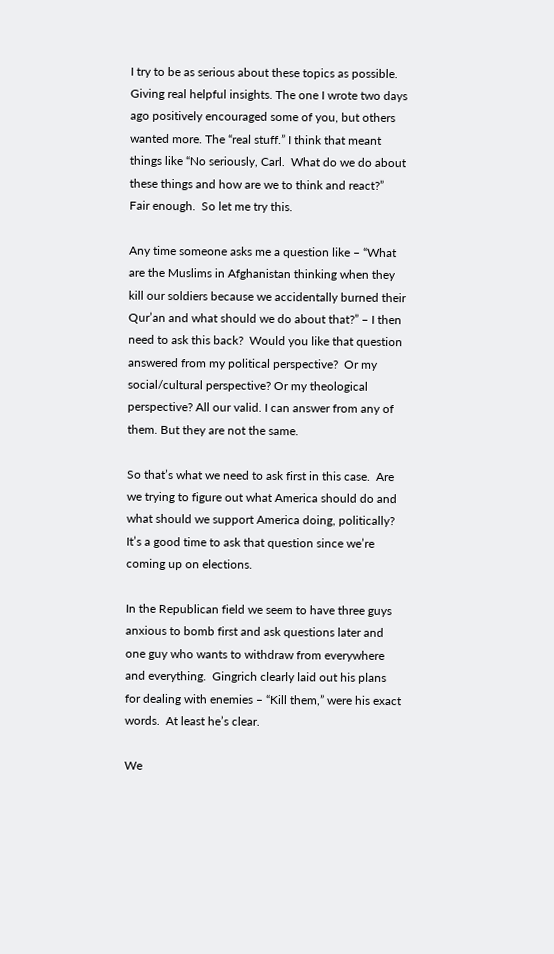I try to be as serious about these topics as possible. Giving real helpful insights. The one I wrote two days ago positively encouraged some of you, but others wanted more. The “real stuff.” I think that meant things like “No seriously, Carl.  What do we do about these things and how are we to think and react?”  Fair enough.  So let me try this.

Any time someone asks me a question like – “What are the Muslims in Afghanistan thinking when they kill our soldiers because we accidentally burned their Qur’an and what should we do about that?” – I then need to ask this back?  Would you like that question answered from my political perspective?  Or my social/cultural perspective? Or my theological perspective? All our valid. I can answer from any of them. But they are not the same.

So that’s what we need to ask first in this case.  Are we trying to figure out what America should do and what should we support America doing, politically?  It’s a good time to ask that question since we’re coming up on elections.

In the Republican field we seem to have three guys anxious to bomb first and ask questions later and one guy who wants to withdraw from everywhere and everything.  Gingrich clearly laid out his plans for dealing with enemies – “Kill them,” were his exact words.  At least he’s clear.

We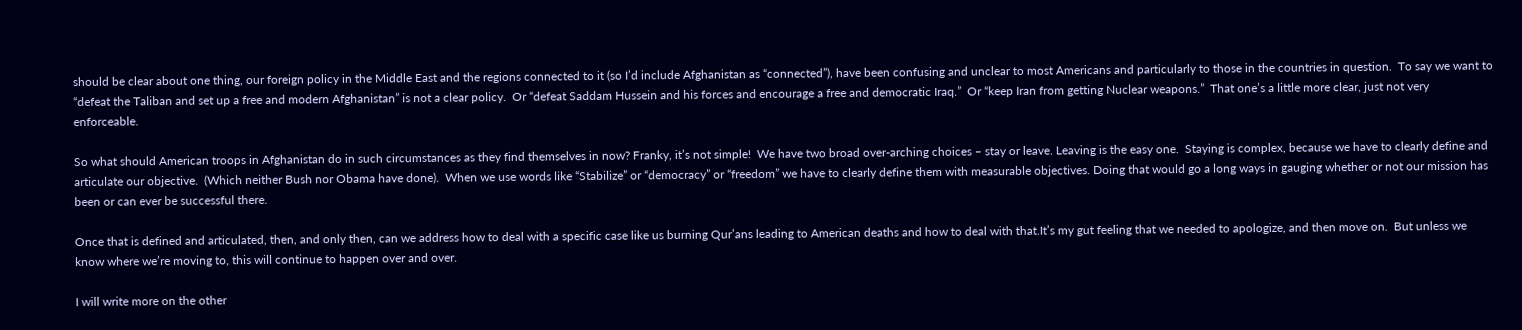should be clear about one thing, our foreign policy in the Middle East and the regions connected to it (so I’d include Afghanistan as “connected”), have been confusing and unclear to most Americans and particularly to those in the countries in question.  To say we want to “defeat the Taliban and set up a free and modern Afghanistan” is not a clear policy.  Or “defeat Saddam Hussein and his forces and encourage a free and democratic Iraq.”  Or “keep Iran from getting Nuclear weapons.”  That one’s a little more clear, just not very enforceable.

So what should American troops in Afghanistan do in such circumstances as they find themselves in now? Franky, it’s not simple!  We have two broad over-arching choices – stay or leave. Leaving is the easy one.  Staying is complex, because we have to clearly define and articulate our objective.  (Which neither Bush nor Obama have done).  When we use words like “Stabilize” or “democracy” or “freedom” we have to clearly define them with measurable objectives. Doing that would go a long ways in gauging whether or not our mission has been or can ever be successful there.

Once that is defined and articulated, then, and only then, can we address how to deal with a specific case like us burning Qur’ans leading to American deaths and how to deal with that.It’s my gut feeling that we needed to apologize, and then move on.  But unless we know where we’re moving to, this will continue to happen over and over.

I will write more on the other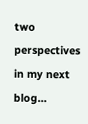two perspectives in my next blog…